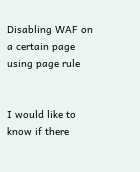Disabling WAF on a certain page using page rule


I would like to know if there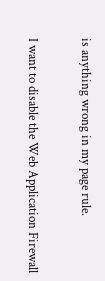is anything wrong in my page rule.

I want to disable the Web Application Firewall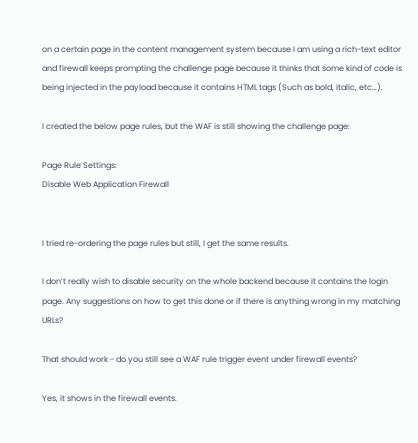on a certain page in the content management system because I am using a rich-text editor and firewall keeps prompting the challenge page because it thinks that some kind of code is being injected in the payload because it contains HTML tags (Such as bold, italic, etc…).

I created the below page rules, but the WAF is still showing the challenge page:

Page Rule Settings:
Disable Web Application Firewall


I tried re-ordering the page rules but still, I get the same results.

I don’t really wish to disable security on the whole backend because it contains the login page. Any suggestions on how to get this done or if there is anything wrong in my matching URLs?

That should work - do you still see a WAF rule trigger event under firewall events?

Yes, it shows in the firewall events.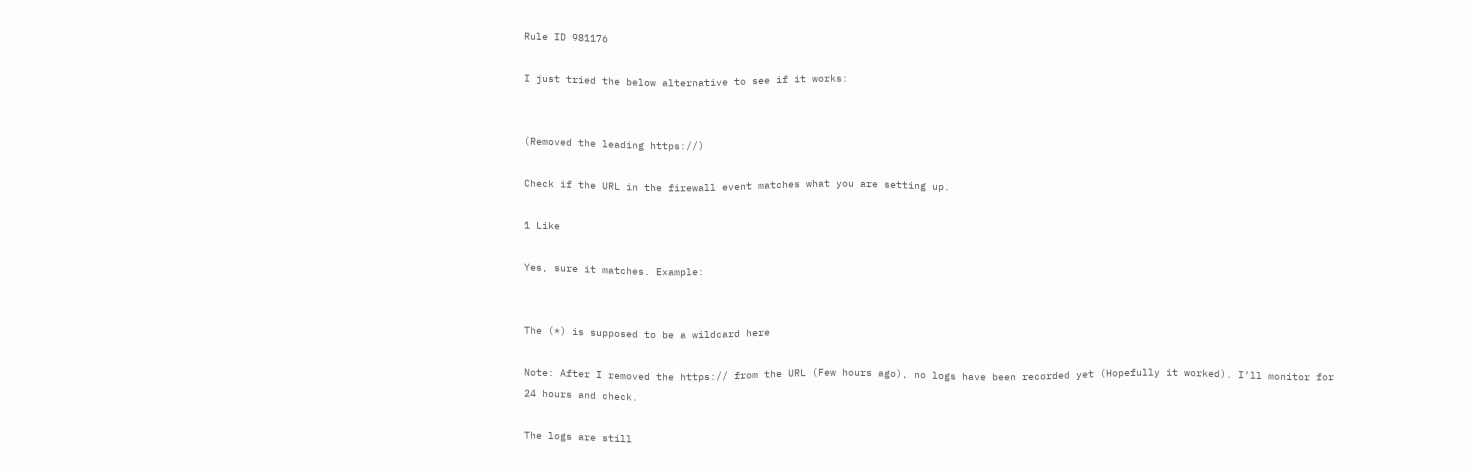Rule ID 981176

I just tried the below alternative to see if it works:


(Removed the leading https://)

Check if the URL in the firewall event matches what you are setting up.

1 Like

Yes, sure it matches. Example:


The (*) is supposed to be a wildcard here

Note: After I removed the https:// from the URL (Few hours ago), no logs have been recorded yet (Hopefully it worked). I’ll monitor for 24 hours and check.

The logs are still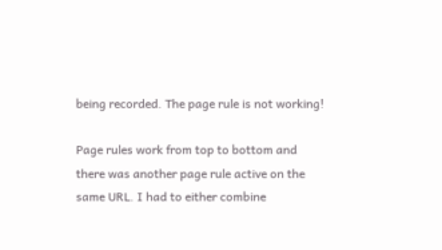being recorded. The page rule is not working!

Page rules work from top to bottom and there was another page rule active on the same URL. I had to either combine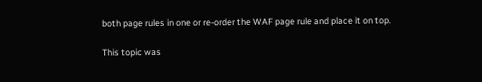both page rules in one or re-order the WAF page rule and place it on top.

This topic was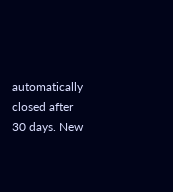automatically closed after 30 days. New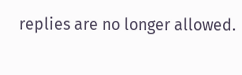replies are no longer allowed.